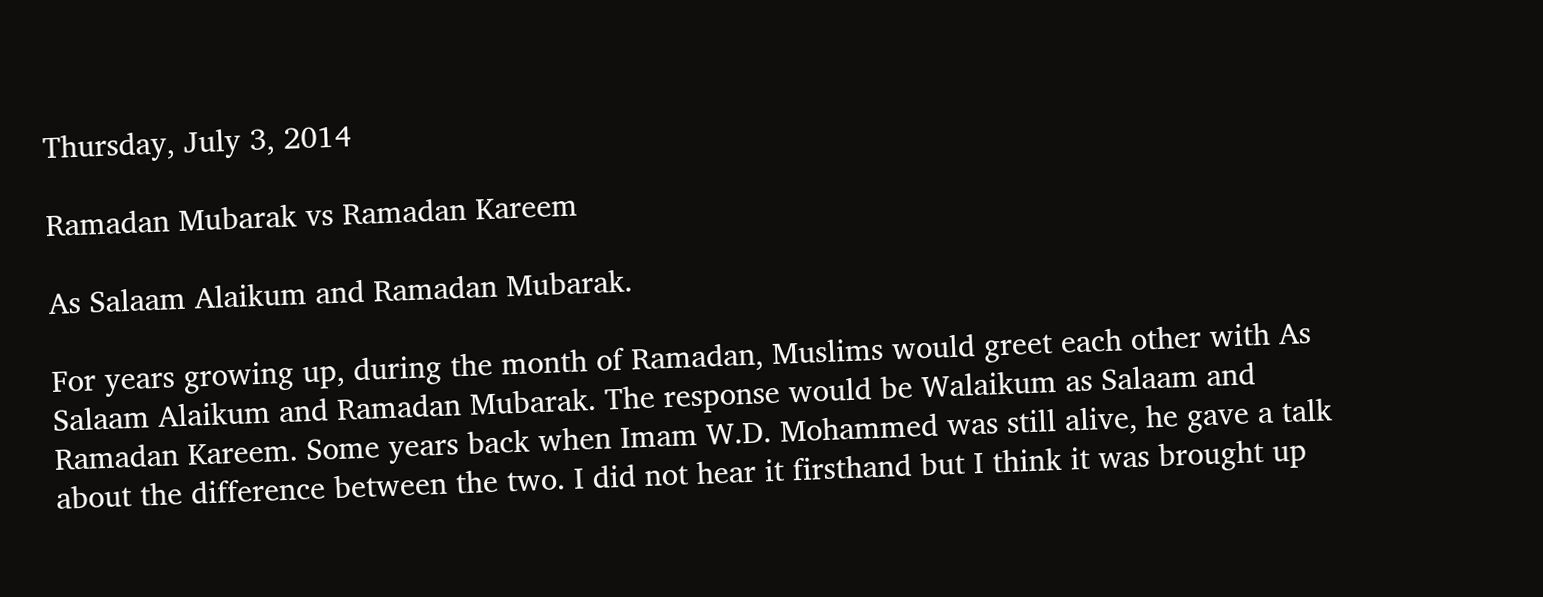Thursday, July 3, 2014

Ramadan Mubarak vs Ramadan Kareem

As Salaam Alaikum and Ramadan Mubarak.

For years growing up, during the month of Ramadan, Muslims would greet each other with As Salaam Alaikum and Ramadan Mubarak. The response would be Walaikum as Salaam and Ramadan Kareem. Some years back when Imam W.D. Mohammed was still alive, he gave a talk about the difference between the two. I did not hear it firsthand but I think it was brought up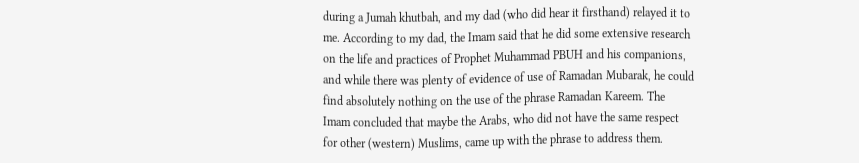during a Jumah khutbah, and my dad (who did hear it firsthand) relayed it to me. According to my dad, the Imam said that he did some extensive research on the life and practices of Prophet Muhammad PBUH and his companions, and while there was plenty of evidence of use of Ramadan Mubarak, he could find absolutely nothing on the use of the phrase Ramadan Kareem. The Imam concluded that maybe the Arabs, who did not have the same respect for other (western) Muslims, came up with the phrase to address them.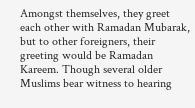Amongst themselves, they greet each other with Ramadan Mubarak, but to other foreigners, their greeting would be Ramadan Kareem. Though several older Muslims bear witness to hearing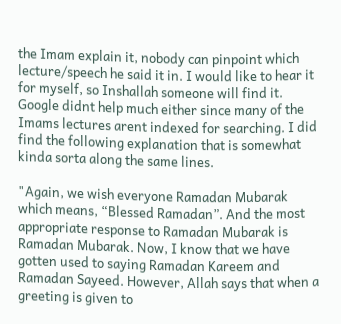the Imam explain it, nobody can pinpoint which lecture/speech he said it in. I would like to hear it for myself, so Inshallah someone will find it. Google didnt help much either since many of the Imams lectures arent indexed for searching. I did find the following explanation that is somewhat kinda sorta along the same lines.

"Again, we wish everyone Ramadan Mubarak which means, “Blessed Ramadan”. And the most appropriate response to Ramadan Mubarak is Ramadan Mubarak. Now, I know that we have gotten used to saying Ramadan Kareem and Ramadan Sayeed. However, Allah says that when a greeting is given to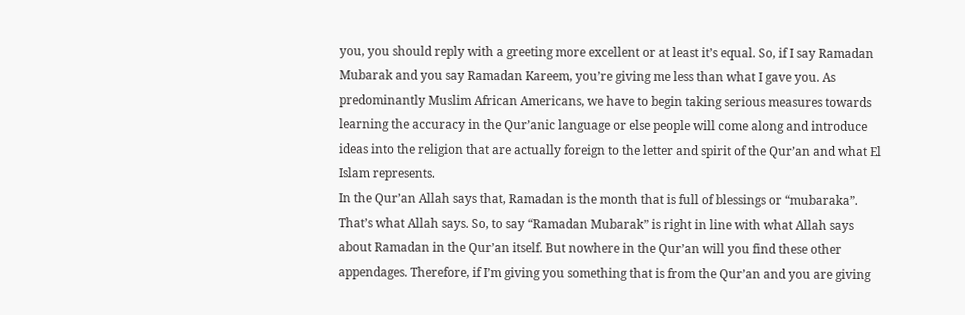you, you should reply with a greeting more excellent or at least it’s equal. So, if I say Ramadan Mubarak and you say Ramadan Kareem, you’re giving me less than what I gave you. As predominantly Muslim African Americans, we have to begin taking serious measures towards learning the accuracy in the Qur’anic language or else people will come along and introduce ideas into the religion that are actually foreign to the letter and spirit of the Qur’an and what El Islam represents.
In the Qur’an Allah says that, Ramadan is the month that is full of blessings or “mubaraka”. That’s what Allah says. So, to say “Ramadan Mubarak” is right in line with what Allah says about Ramadan in the Qur’an itself. But nowhere in the Qur’an will you find these other appendages. Therefore, if I’m giving you something that is from the Qur’an and you are giving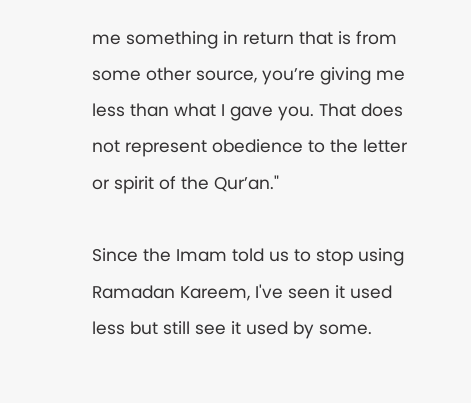me something in return that is from some other source, you’re giving me less than what I gave you. That does not represent obedience to the letter or spirit of the Qur’an."

Since the Imam told us to stop using Ramadan Kareem, I've seen it used less but still see it used by some.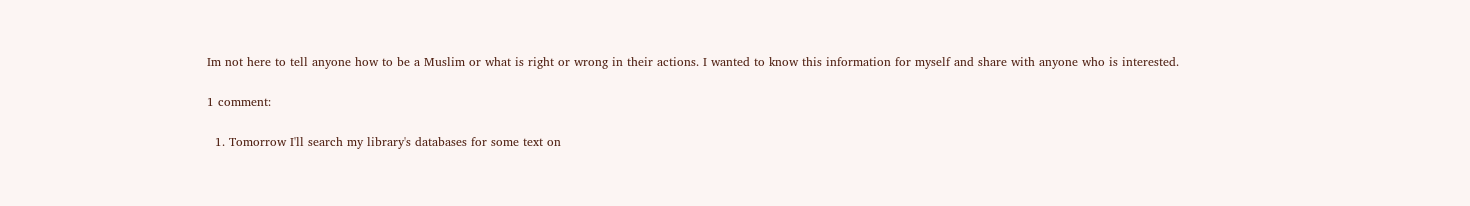Im not here to tell anyone how to be a Muslim or what is right or wrong in their actions. I wanted to know this information for myself and share with anyone who is interested.

1 comment:

  1. Tomorrow I'll search my library's databases for some text on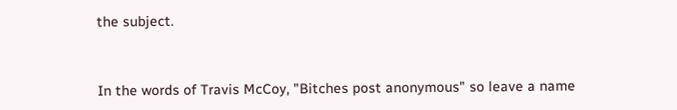the subject.


In the words of Travis McCoy, "Bitches post anonymous" so leave a name